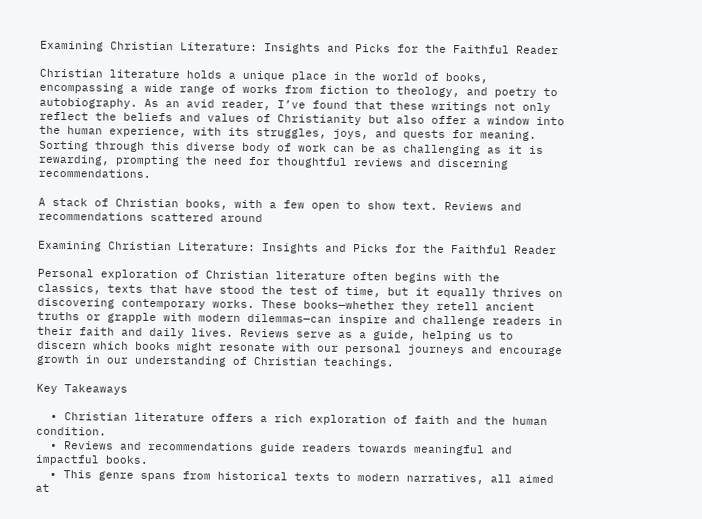Examining Christian Literature: Insights and Picks for the Faithful Reader

Christian literature holds a unique place in the world of books, encompassing a wide range of works from fiction to theology, and poetry to autobiography. As an avid reader, I’ve found that these writings not only reflect the beliefs and values of Christianity but also offer a window into the human experience, with its struggles, joys, and quests for meaning. Sorting through this diverse body of work can be as challenging as it is rewarding, prompting the need for thoughtful reviews and discerning recommendations.

A stack of Christian books, with a few open to show text. Reviews and recommendations scattered around

Examining Christian Literature: Insights and Picks for the Faithful Reader

Personal exploration of Christian literature often begins with the classics, texts that have stood the test of time, but it equally thrives on discovering contemporary works. These books—whether they retell ancient truths or grapple with modern dilemmas—can inspire and challenge readers in their faith and daily lives. Reviews serve as a guide, helping us to discern which books might resonate with our personal journeys and encourage growth in our understanding of Christian teachings.

Key Takeaways

  • Christian literature offers a rich exploration of faith and the human condition.
  • Reviews and recommendations guide readers towards meaningful and impactful books.
  • This genre spans from historical texts to modern narratives, all aimed at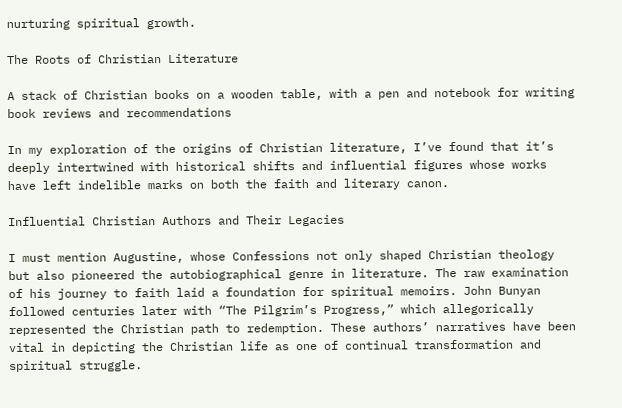nurturing spiritual growth.

The Roots of Christian Literature

A stack of Christian books on a wooden table, with a pen and notebook for writing book reviews and recommendations

In my exploration of the origins of Christian literature, I’ve found that it’s deeply intertwined with historical shifts and influential figures whose works have left indelible marks on both the faith and literary canon.

Influential Christian Authors and Their Legacies

I must mention Augustine, whose Confessions not only shaped Christian theology but also pioneered the autobiographical genre in literature. The raw examination of his journey to faith laid a foundation for spiritual memoirs. John Bunyan followed centuries later with “The Pilgrim’s Progress,” which allegorically represented the Christian path to redemption. These authors’ narratives have been vital in depicting the Christian life as one of continual transformation and spiritual struggle.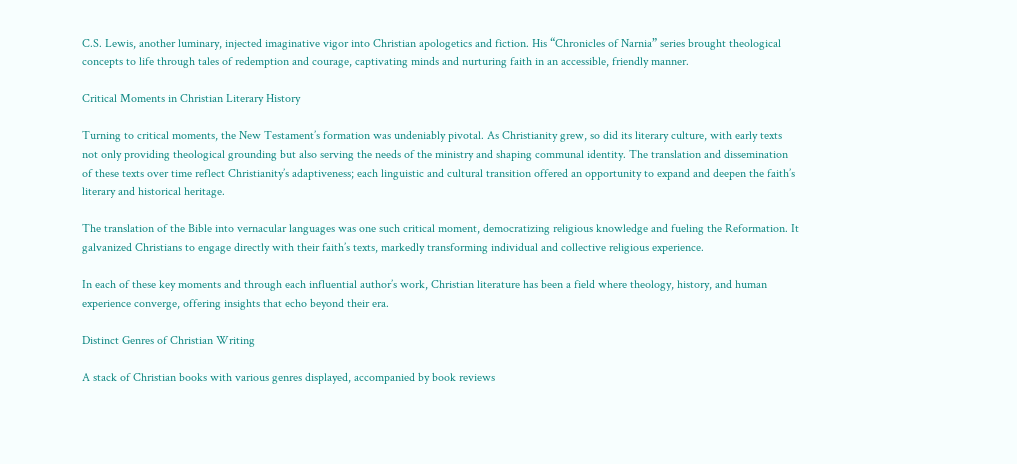C.S. Lewis, another luminary, injected imaginative vigor into Christian apologetics and fiction. His “Chronicles of Narnia” series brought theological concepts to life through tales of redemption and courage, captivating minds and nurturing faith in an accessible, friendly manner.

Critical Moments in Christian Literary History

Turning to critical moments, the New Testament’s formation was undeniably pivotal. As Christianity grew, so did its literary culture, with early texts not only providing theological grounding but also serving the needs of the ministry and shaping communal identity. The translation and dissemination of these texts over time reflect Christianity’s adaptiveness; each linguistic and cultural transition offered an opportunity to expand and deepen the faith’s literary and historical heritage.

The translation of the Bible into vernacular languages was one such critical moment, democratizing religious knowledge and fueling the Reformation. It galvanized Christians to engage directly with their faith’s texts, markedly transforming individual and collective religious experience.

In each of these key moments and through each influential author’s work, Christian literature has been a field where theology, history, and human experience converge, offering insights that echo beyond their era.

Distinct Genres of Christian Writing

A stack of Christian books with various genres displayed, accompanied by book reviews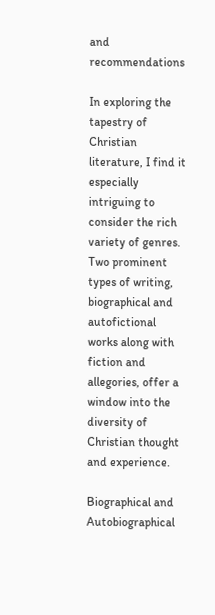and recommendations

In exploring the tapestry of Christian literature, I find it especially intriguing to consider the rich variety of genres. Two prominent types of writing, biographical and autofictional works along with fiction and allegories, offer a window into the diversity of Christian thought and experience.

Biographical and Autobiographical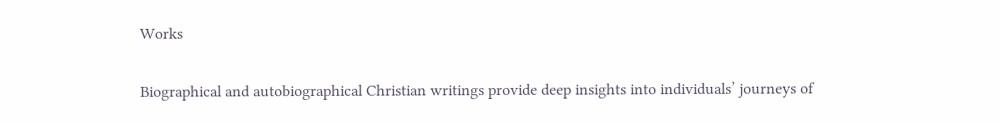Works

Biographical and autobiographical Christian writings provide deep insights into individuals’ journeys of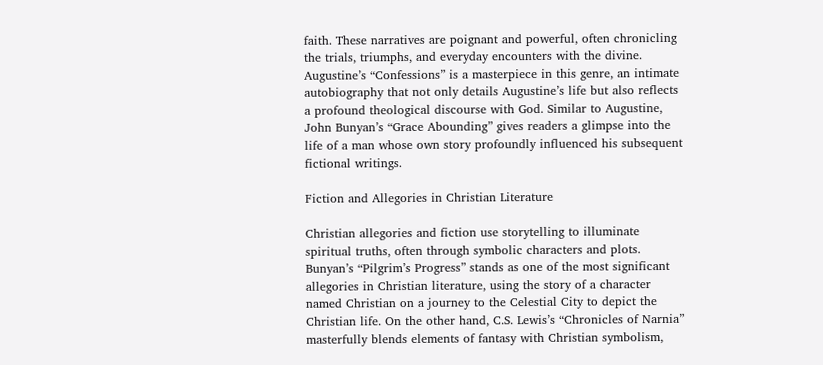faith. These narratives are poignant and powerful, often chronicling the trials, triumphs, and everyday encounters with the divine. Augustine’s “Confessions” is a masterpiece in this genre, an intimate autobiography that not only details Augustine’s life but also reflects a profound theological discourse with God. Similar to Augustine, John Bunyan’s “Grace Abounding” gives readers a glimpse into the life of a man whose own story profoundly influenced his subsequent fictional writings.

Fiction and Allegories in Christian Literature

Christian allegories and fiction use storytelling to illuminate spiritual truths, often through symbolic characters and plots. Bunyan’s “Pilgrim’s Progress” stands as one of the most significant allegories in Christian literature, using the story of a character named Christian on a journey to the Celestial City to depict the Christian life. On the other hand, C.S. Lewis’s “Chronicles of Narnia” masterfully blends elements of fantasy with Christian symbolism,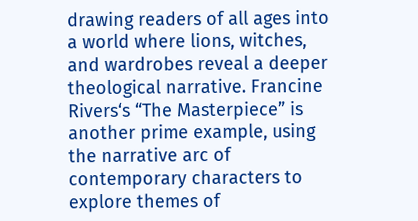drawing readers of all ages into a world where lions, witches, and wardrobes reveal a deeper theological narrative. Francine Rivers‘s “The Masterpiece” is another prime example, using the narrative arc of contemporary characters to explore themes of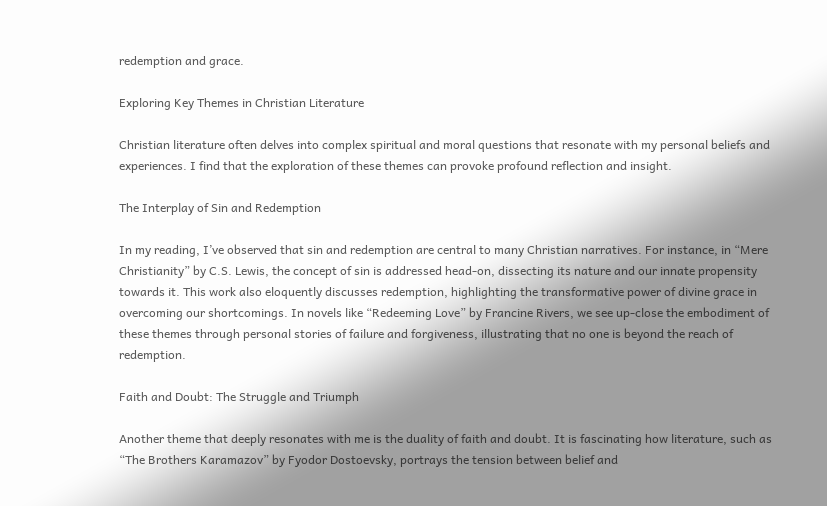redemption and grace.

Exploring Key Themes in Christian Literature

Christian literature often delves into complex spiritual and moral questions that resonate with my personal beliefs and experiences. I find that the exploration of these themes can provoke profound reflection and insight.

The Interplay of Sin and Redemption

In my reading, I’ve observed that sin and redemption are central to many Christian narratives. For instance, in “Mere Christianity” by C.S. Lewis, the concept of sin is addressed head-on, dissecting its nature and our innate propensity towards it. This work also eloquently discusses redemption, highlighting the transformative power of divine grace in overcoming our shortcomings. In novels like “Redeeming Love” by Francine Rivers, we see up-close the embodiment of these themes through personal stories of failure and forgiveness, illustrating that no one is beyond the reach of redemption.

Faith and Doubt: The Struggle and Triumph

Another theme that deeply resonates with me is the duality of faith and doubt. It is fascinating how literature, such as “The Brothers Karamazov” by Fyodor Dostoevsky, portrays the tension between belief and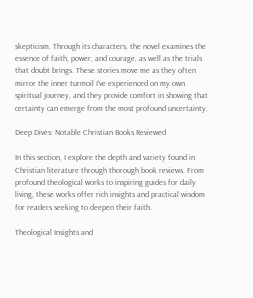skepticism. Through its characters, the novel examines the essence of faith, power, and courage, as well as the trials that doubt brings. These stories move me as they often mirror the inner turmoil I’ve experienced on my own spiritual journey, and they provide comfort in showing that certainty can emerge from the most profound uncertainty.

Deep Dives: Notable Christian Books Reviewed

In this section, I explore the depth and variety found in Christian literature through thorough book reviews. From profound theological works to inspiring guides for daily living, these works offer rich insights and practical wisdom for readers seeking to deepen their faith.

Theological Insights and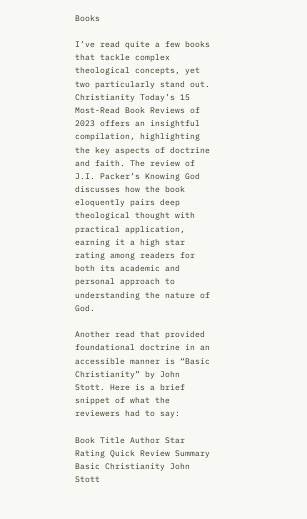Books

I’ve read quite a few books that tackle complex theological concepts, yet two particularly stand out. Christianity Today’s 15 Most-Read Book Reviews of 2023 offers an insightful compilation, highlighting the key aspects of doctrine and faith. The review of J.I. Packer’s Knowing God discusses how the book eloquently pairs deep theological thought with practical application, earning it a high star rating among readers for both its academic and personal approach to understanding the nature of God.

Another read that provided foundational doctrine in an accessible manner is “Basic Christianity” by John Stott. Here is a brief snippet of what the reviewers had to say:

Book Title Author Star Rating Quick Review Summary
Basic Christianity John Stott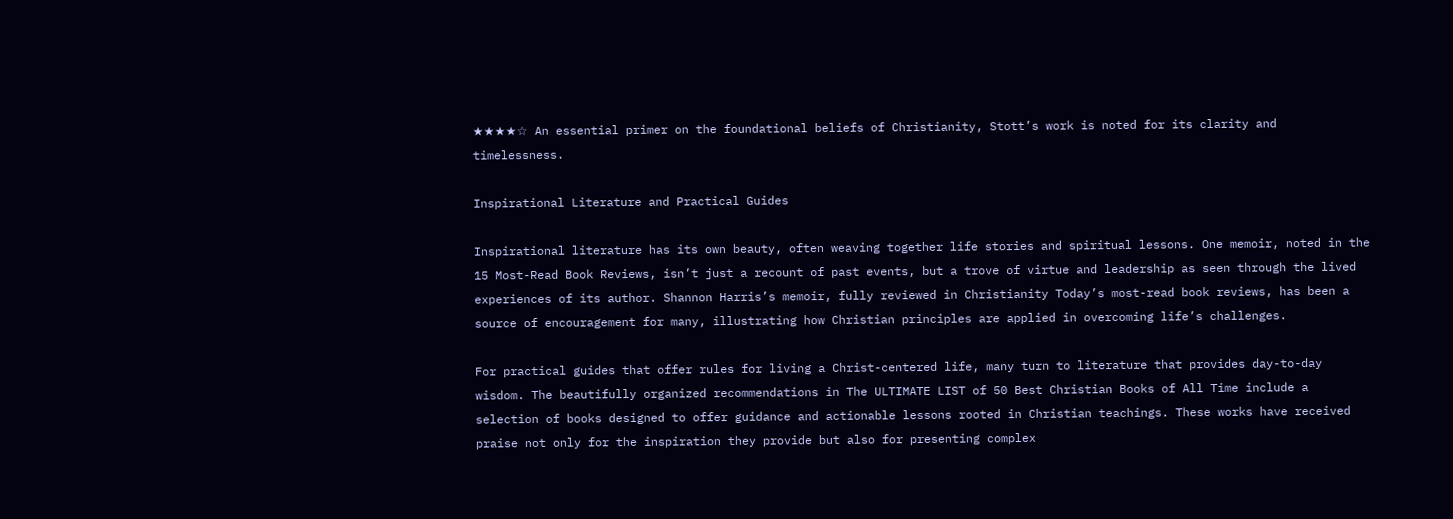★★★★☆ An essential primer on the foundational beliefs of Christianity, Stott’s work is noted for its clarity and timelessness.

Inspirational Literature and Practical Guides

Inspirational literature has its own beauty, often weaving together life stories and spiritual lessons. One memoir, noted in the 15 Most-Read Book Reviews, isn’t just a recount of past events, but a trove of virtue and leadership as seen through the lived experiences of its author. Shannon Harris’s memoir, fully reviewed in Christianity Today’s most-read book reviews, has been a source of encouragement for many, illustrating how Christian principles are applied in overcoming life’s challenges.

For practical guides that offer rules for living a Christ-centered life, many turn to literature that provides day-to-day wisdom. The beautifully organized recommendations in The ULTIMATE LIST of 50 Best Christian Books of All Time include a selection of books designed to offer guidance and actionable lessons rooted in Christian teachings. These works have received praise not only for the inspiration they provide but also for presenting complex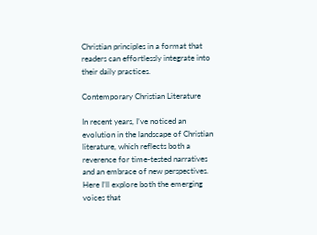Christian principles in a format that readers can effortlessly integrate into their daily practices.

Contemporary Christian Literature

In recent years, I’ve noticed an evolution in the landscape of Christian literature, which reflects both a reverence for time-tested narratives and an embrace of new perspectives. Here I’ll explore both the emerging voices that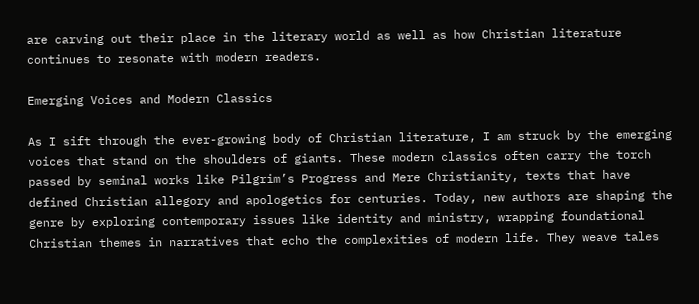are carving out their place in the literary world as well as how Christian literature continues to resonate with modern readers.

Emerging Voices and Modern Classics

As I sift through the ever-growing body of Christian literature, I am struck by the emerging voices that stand on the shoulders of giants. These modern classics often carry the torch passed by seminal works like Pilgrim’s Progress and Mere Christianity, texts that have defined Christian allegory and apologetics for centuries. Today, new authors are shaping the genre by exploring contemporary issues like identity and ministry, wrapping foundational Christian themes in narratives that echo the complexities of modern life. They weave tales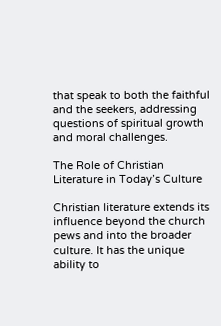that speak to both the faithful and the seekers, addressing questions of spiritual growth and moral challenges.

The Role of Christian Literature in Today’s Culture

Christian literature extends its influence beyond the church pews and into the broader culture. It has the unique ability to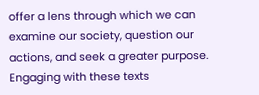offer a lens through which we can examine our society, question our actions, and seek a greater purpose. Engaging with these texts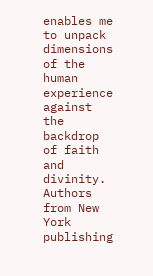enables me to unpack dimensions of the human experience against the backdrop of faith and divinity. Authors from New York publishing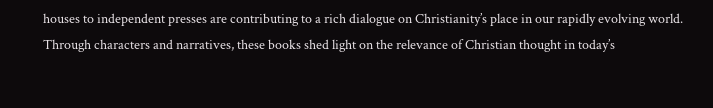houses to independent presses are contributing to a rich dialogue on Christianity’s place in our rapidly evolving world. Through characters and narratives, these books shed light on the relevance of Christian thought in today’s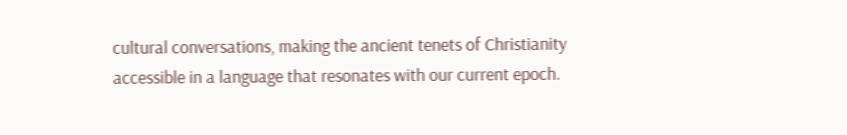cultural conversations, making the ancient tenets of Christianity accessible in a language that resonates with our current epoch.